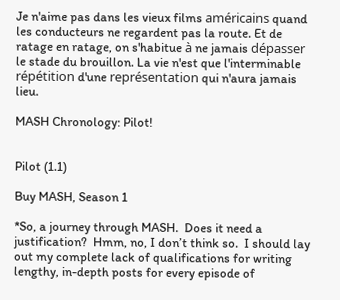Je n'aime pas dans les vieux films américains quand les conducteurs ne regardent pas la route. Et de ratage en ratage, on s'habitue à ne jamais dépasser le stade du brouillon. La vie n'est que l'interminable répétition d'une représentation qui n'aura jamais lieu.

MASH Chronology: Pilot!


Pilot (1.1)

Buy MASH, Season 1

*So, a journey through MASH.  Does it need a justification?  Hmm, no, I don’t think so.  I should lay out my complete lack of qualifications for writing lengthy, in-depth posts for every episode of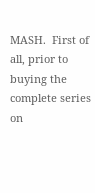MASH.  First of all, prior to buying the complete series on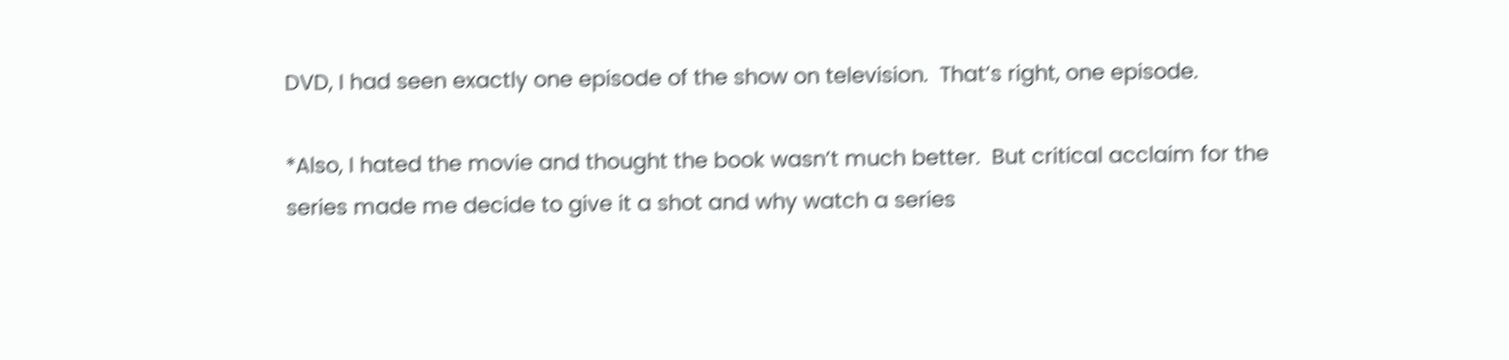DVD, I had seen exactly one episode of the show on television.  That’s right, one episode.

*Also, I hated the movie and thought the book wasn’t much better.  But critical acclaim for the series made me decide to give it a shot and why watch a series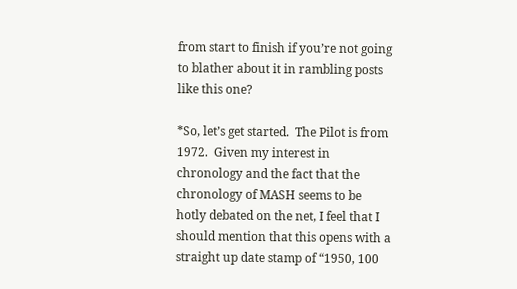from start to finish if you’re not going to blather about it in rambling posts like this one?

*So, let’s get started.  The Pilot is from 1972.  Given my interest in chronology and the fact that the chronology of MASH seems to be hotly debated on the net, I feel that I should mention that this opens with a straight up date stamp of “1950, 100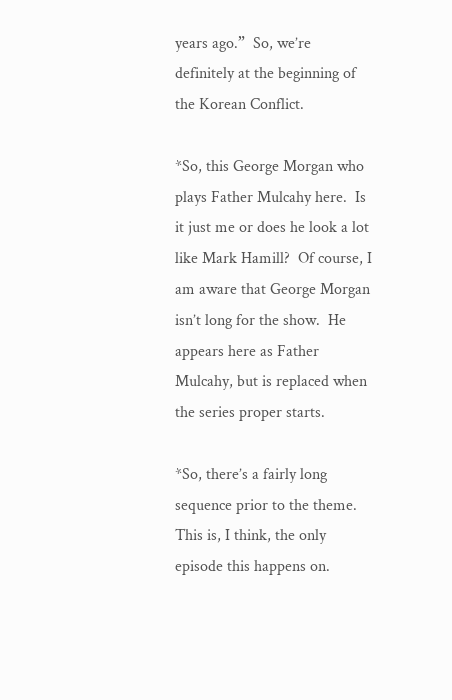years ago.”  So, we’re definitely at the beginning of the Korean Conflict.

*So, this George Morgan who plays Father Mulcahy here.  Is it just me or does he look a lot like Mark Hamill?  Of course, I am aware that George Morgan isn’t long for the show.  He appears here as Father Mulcahy, but is replaced when the series proper starts.

*So, there’s a fairly long sequence prior to the theme.  This is, I think, the only episode this happens on.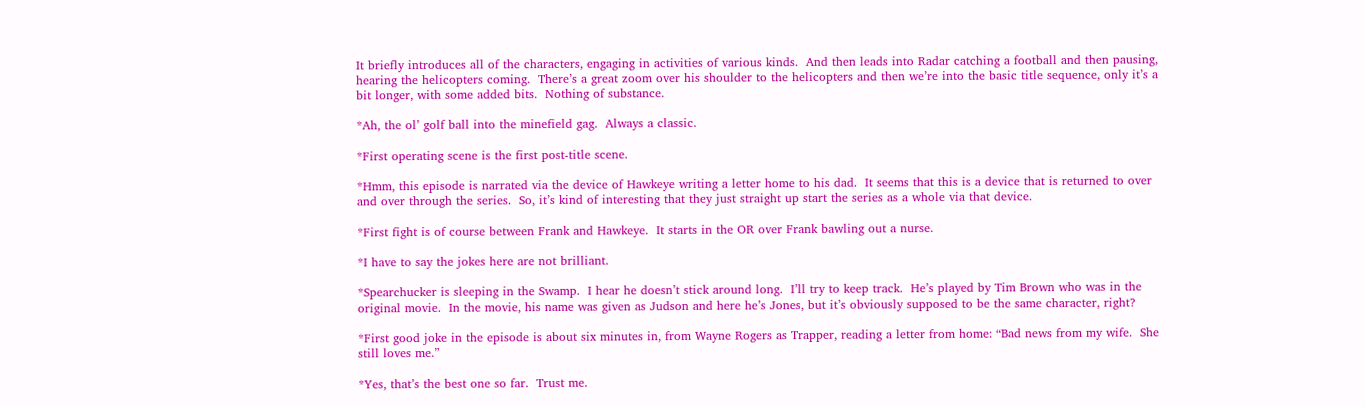It briefly introduces all of the characters, engaging in activities of various kinds.  And then leads into Radar catching a football and then pausing, hearing the helicopters coming.  There’s a great zoom over his shoulder to the helicopters and then we’re into the basic title sequence, only it’s a bit longer, with some added bits.  Nothing of substance.

*Ah, the ol’ golf ball into the minefield gag.  Always a classic.

*First operating scene is the first post-title scene.

*Hmm, this episode is narrated via the device of Hawkeye writing a letter home to his dad.  It seems that this is a device that is returned to over and over through the series.  So, it’s kind of interesting that they just straight up start the series as a whole via that device.

*First fight is of course between Frank and Hawkeye.  It starts in the OR over Frank bawling out a nurse.

*I have to say the jokes here are not brilliant.

*Spearchucker is sleeping in the Swamp.  I hear he doesn’t stick around long.  I’ll try to keep track.  He’s played by Tim Brown who was in the original movie.  In the movie, his name was given as Judson and here he’s Jones, but it’s obviously supposed to be the same character, right?

*First good joke in the episode is about six minutes in, from Wayne Rogers as Trapper, reading a letter from home: “Bad news from my wife.  She still loves me.”

*Yes, that’s the best one so far.  Trust me.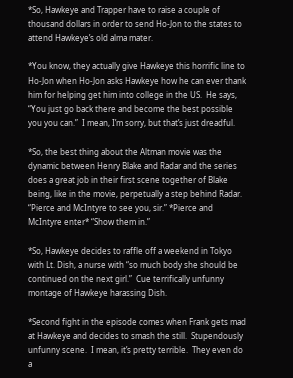*So, Hawkeye and Trapper have to raise a couple of thousand dollars in order to send Ho-Jon to the states to attend Hawkeye’s old alma mater.

*You know, they actually give Hawkeye this horrific line to Ho-Jon when Ho-Jon asks Hawkeye how he can ever thank him for helping get him into college in the US.  He says, “You just go back there and become the best possible you you can.”  I mean, I’m sorry, but that’s just dreadful.

*So, the best thing about the Altman movie was the dynamic between Henry Blake and Radar and the series does a great job in their first scene together of Blake being, like in the movie, perpetually a step behind Radar.  “Pierce and McIntyre to see you, sir.” *Pierce and McIntyre enter* “Show them in.”

*So, Hawkeye decides to raffle off a weekend in Tokyo with Lt. Dish, a nurse with “so much body she should be continued on the next girl.”  Cue terrifically unfunny montage of Hawkeye harassing Dish.

*Second fight in the episode comes when Frank gets mad at Hawkeye and decides to smash the still.  Stupendously unfunny scene.  I mean, it’s pretty terrible.  They even do a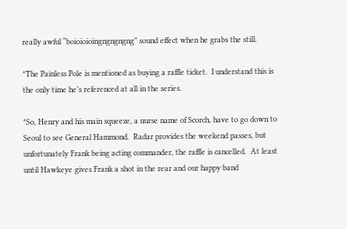really awful “boioioioingngngngng” sound effect when he grabs the still.

*The Painless Pole is mentioned as buying a raffle ticket.  I understand this is the only time he’s referenced at all in the series.

*So, Henry and his main squeeze, a nurse name of Scorch, have to go down to Seoul to see General Hammond.  Radar provides the weekend passes, but unfortunately Frank being acting commander, the raffle is cancelled.  At least until Hawkeye gives Frank a shot in the rear and our happy band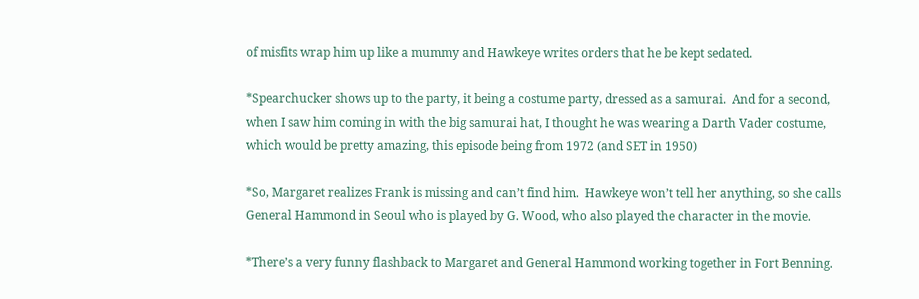of misfits wrap him up like a mummy and Hawkeye writes orders that he be kept sedated.

*Spearchucker shows up to the party, it being a costume party, dressed as a samurai.  And for a second, when I saw him coming in with the big samurai hat, I thought he was wearing a Darth Vader costume, which would be pretty amazing, this episode being from 1972 (and SET in 1950)

*So, Margaret realizes Frank is missing and can’t find him.  Hawkeye won’t tell her anything, so she calls General Hammond in Seoul who is played by G. Wood, who also played the character in the movie.

*There’s a very funny flashback to Margaret and General Hammond working together in Fort Benning.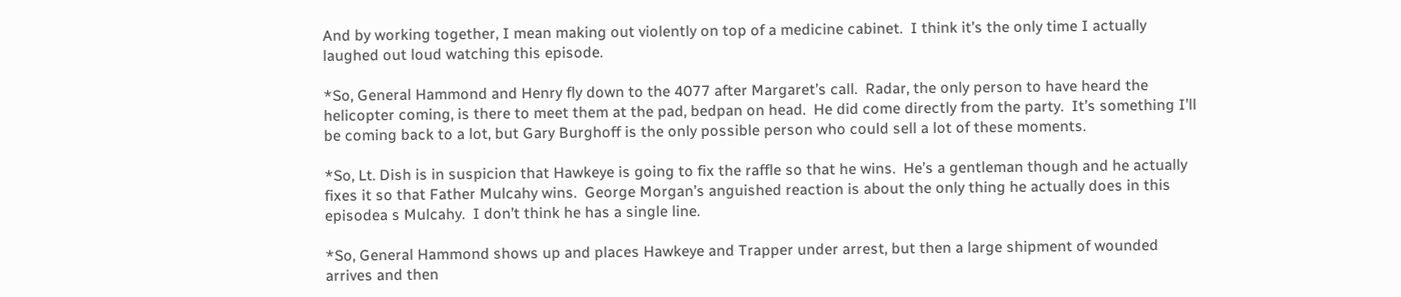And by working together, I mean making out violently on top of a medicine cabinet.  I think it’s the only time I actually laughed out loud watching this episode.

*So, General Hammond and Henry fly down to the 4077 after Margaret’s call.  Radar, the only person to have heard the helicopter coming, is there to meet them at the pad, bedpan on head.  He did come directly from the party.  It’s something I’ll be coming back to a lot, but Gary Burghoff is the only possible person who could sell a lot of these moments.

*So, Lt. Dish is in suspicion that Hawkeye is going to fix the raffle so that he wins.  He’s a gentleman though and he actually fixes it so that Father Mulcahy wins.  George Morgan’s anguished reaction is about the only thing he actually does in this episodea s Mulcahy.  I don’t think he has a single line.

*So, General Hammond shows up and places Hawkeye and Trapper under arrest, but then a large shipment of wounded arrives and then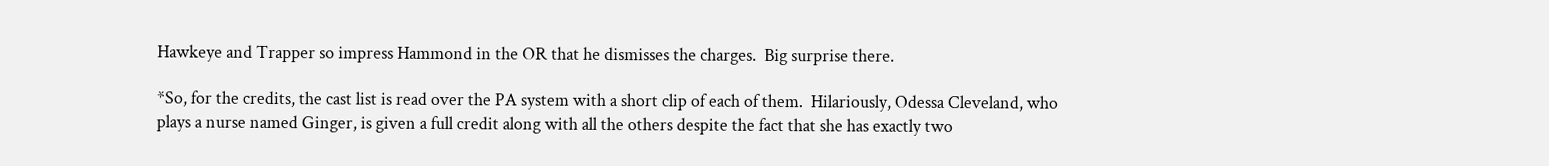Hawkeye and Trapper so impress Hammond in the OR that he dismisses the charges.  Big surprise there.

*So, for the credits, the cast list is read over the PA system with a short clip of each of them.  Hilariously, Odessa Cleveland, who plays a nurse named Ginger, is given a full credit along with all the others despite the fact that she has exactly two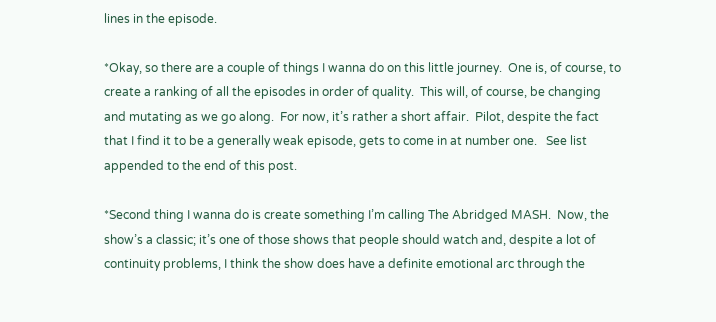lines in the episode.

*Okay, so there are a couple of things I wanna do on this little journey.  One is, of course, to create a ranking of all the episodes in order of quality.  This will, of course, be changing and mutating as we go along.  For now, it’s rather a short affair.  Pilot, despite the fact that I find it to be a generally weak episode, gets to come in at number one.   See list appended to the end of this post.

*Second thing I wanna do is create something I’m calling The Abridged MASH.  Now, the show’s a classic; it’s one of those shows that people should watch and, despite a lot of continuity problems, I think the show does have a definite emotional arc through the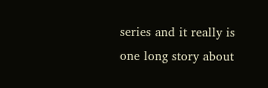series and it really is one long story about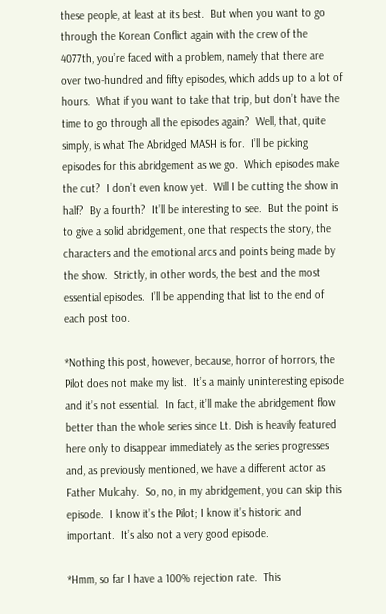these people, at least at its best.  But when you want to go through the Korean Conflict again with the crew of the 4077th, you’re faced with a problem, namely that there are over two-hundred and fifty episodes, which adds up to a lot of hours.  What if you want to take that trip, but don’t have the time to go through all the episodes again?  Well, that, quite simply, is what The Abridged MASH is for.  I’ll be picking episodes for this abridgement as we go.  Which episodes make the cut?  I don’t even know yet.  Will I be cutting the show in half?  By a fourth?  It’ll be interesting to see.  But the point is to give a solid abridgement, one that respects the story, the characters and the emotional arcs and points being made by the show.  Strictly, in other words, the best and the most essential episodes.  I’ll be appending that list to the end of each post too.

*Nothing this post, however, because, horror of horrors, the Pilot does not make my list.  It’s a mainly uninteresting episode and it’s not essential.  In fact, it’ll make the abridgement flow better than the whole series since Lt. Dish is heavily featured here only to disappear immediately as the series progresses and, as previously mentioned, we have a different actor as Father Mulcahy.  So, no, in my abridgement, you can skip this episode.  I know it’s the Pilot; I know it’s historic and important.  It’s also not a very good episode.

*Hmm, so far I have a 100% rejection rate.  This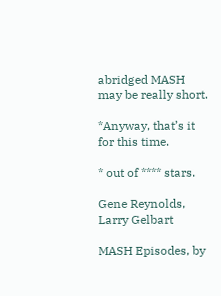abridged MASH may be really short.

*Anyway, that’s it for this time.

* out of **** stars.

Gene Reynolds, Larry Gelbart

MASH Episodes, by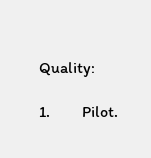Quality:

1.        Pilot.